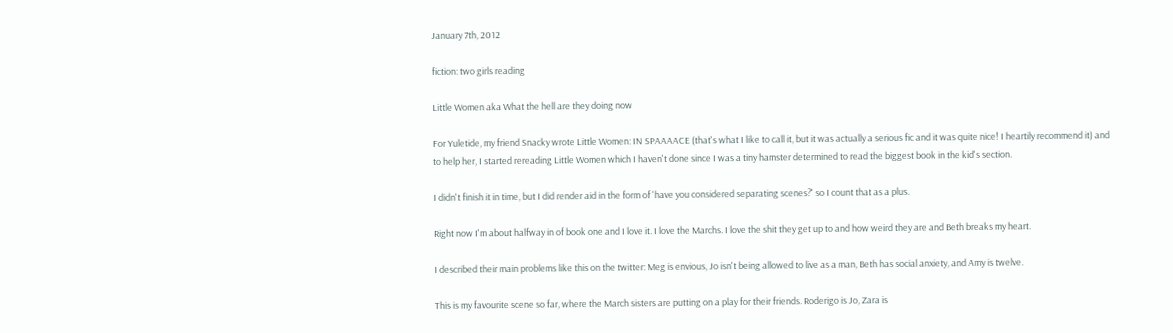January 7th, 2012

fiction: two girls reading

Little Women aka What the hell are they doing now

For Yuletide, my friend Snacky wrote Little Women: IN SPAAAACE (that's what I like to call it, but it was actually a serious fic and it was quite nice! I heartily recommend it) and to help her, I started rereading Little Women which I haven't done since I was a tiny hamster determined to read the biggest book in the kid's section.

I didn't finish it in time, but I did render aid in the form of 'have you considered separating scenes?' so I count that as a plus.

Right now I'm about halfway in of book one and I love it. I love the Marchs. I love the shit they get up to and how weird they are and Beth breaks my heart.

I described their main problems like this on the twitter: Meg is envious, Jo isn't being allowed to live as a man, Beth has social anxiety, and Amy is twelve.

This is my favourite scene so far, where the March sisters are putting on a play for their friends. Roderigo is Jo, Zara is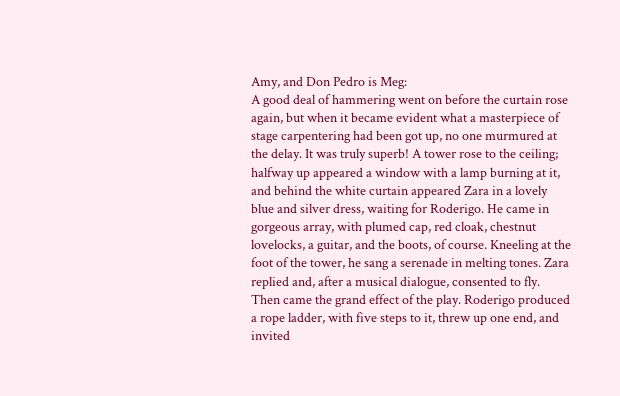Amy, and Don Pedro is Meg:
A good deal of hammering went on before the curtain rose again, but when it became evident what a masterpiece of stage carpentering had been got up, no one murmured at the delay. It was truly superb! A tower rose to the ceiling; halfway up appeared a window with a lamp burning at it, and behind the white curtain appeared Zara in a lovely blue and silver dress, waiting for Roderigo. He came in gorgeous array, with plumed cap, red cloak, chestnut lovelocks, a guitar, and the boots, of course. Kneeling at the foot of the tower, he sang a serenade in melting tones. Zara replied and, after a musical dialogue, consented to fly. Then came the grand effect of the play. Roderigo produced a rope ladder, with five steps to it, threw up one end, and invited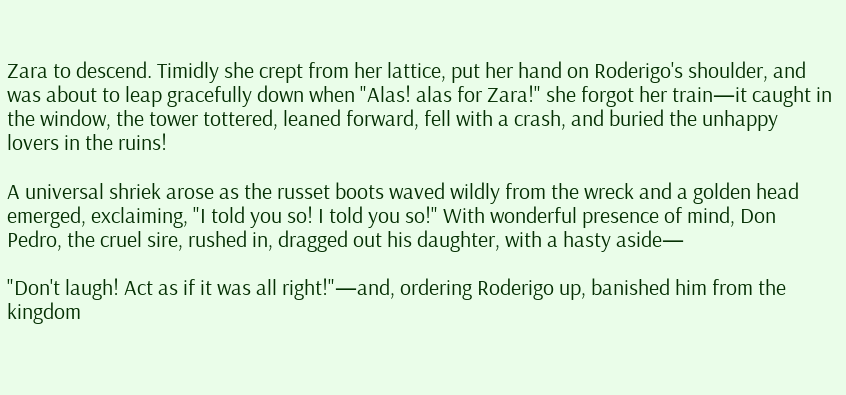Zara to descend. Timidly she crept from her lattice, put her hand on Roderigo's shoulder, and was about to leap gracefully down when "Alas! alas for Zara!" she forgot her train—it caught in the window, the tower tottered, leaned forward, fell with a crash, and buried the unhappy lovers in the ruins!

A universal shriek arose as the russet boots waved wildly from the wreck and a golden head emerged, exclaiming, "I told you so! I told you so!" With wonderful presence of mind, Don Pedro, the cruel sire, rushed in, dragged out his daughter, with a hasty aside—

"Don't laugh! Act as if it was all right!"—and, ordering Roderigo up, banished him from the kingdom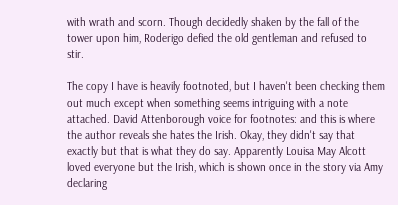with wrath and scorn. Though decidedly shaken by the fall of the tower upon him, Roderigo defied the old gentleman and refused to stir.

The copy I have is heavily footnoted, but I haven't been checking them out much except when something seems intriguing with a note attached. David Attenborough voice for footnotes: and this is where the author reveals she hates the Irish. Okay, they didn't say that exactly but that is what they do say. Apparently Louisa May Alcott loved everyone but the Irish, which is shown once in the story via Amy declaring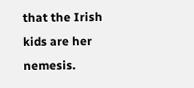that the Irish kids are her nemesis.